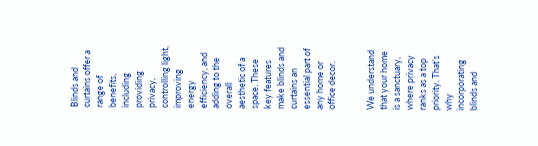Blinds and curtains offer a range of benefits, including providing privacy, controlling light, improving energy efficiency, and adding to the overall aesthetic of a space. These key features make blinds and curtains an essential part of any home or office decor.


We understand that your home is a sanctuary, where privacy ranks as a top priority. That’s why incorporating blinds and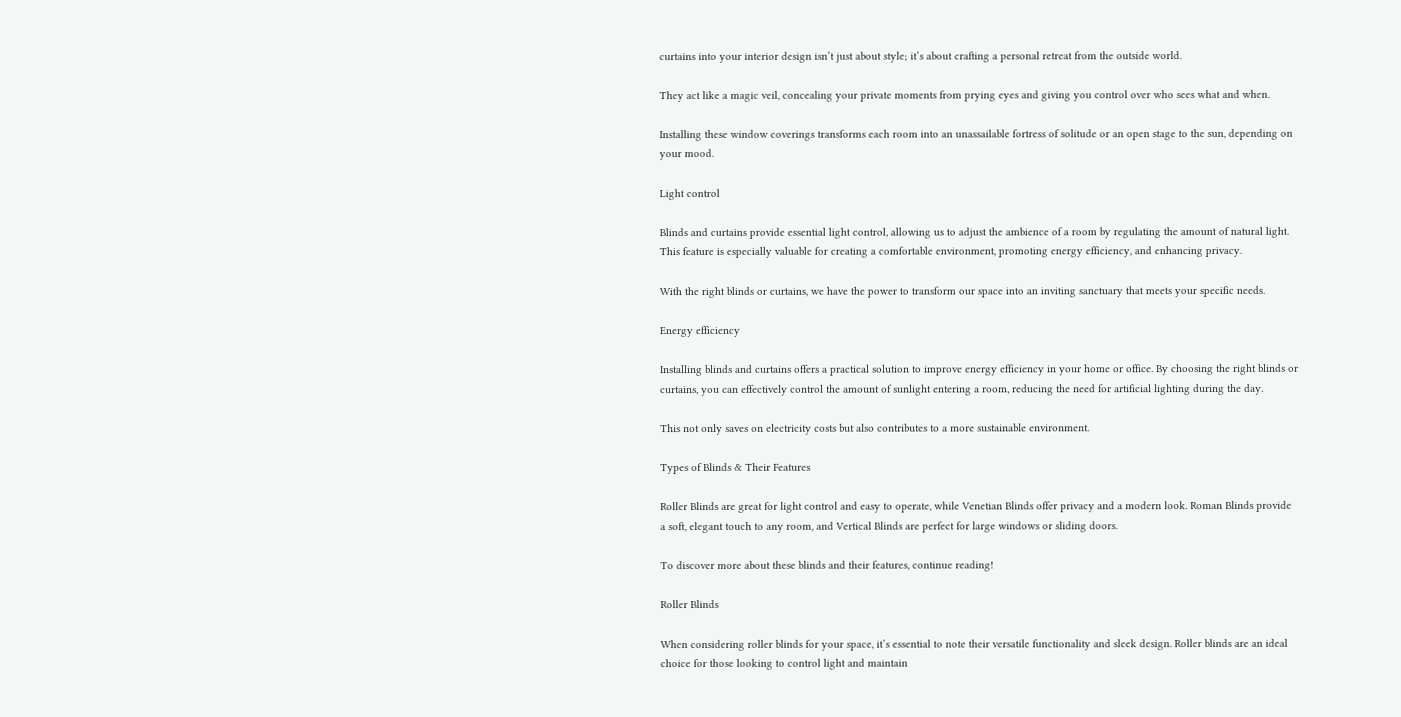curtains into your interior design isn’t just about style; it’s about crafting a personal retreat from the outside world.

They act like a magic veil, concealing your private moments from prying eyes and giving you control over who sees what and when.

Installing these window coverings transforms each room into an unassailable fortress of solitude or an open stage to the sun, depending on your mood.

Light control

Blinds and curtains provide essential light control, allowing us to adjust the ambience of a room by regulating the amount of natural light. This feature is especially valuable for creating a comfortable environment, promoting energy efficiency, and enhancing privacy.

With the right blinds or curtains, we have the power to transform our space into an inviting sanctuary that meets your specific needs.

Energy efficiency

Installing blinds and curtains offers a practical solution to improve energy efficiency in your home or office. By choosing the right blinds or curtains, you can effectively control the amount of sunlight entering a room, reducing the need for artificial lighting during the day.

This not only saves on electricity costs but also contributes to a more sustainable environment.

Types of Blinds & Their Features

Roller Blinds are great for light control and easy to operate, while Venetian Blinds offer privacy and a modern look. Roman Blinds provide a soft, elegant touch to any room, and Vertical Blinds are perfect for large windows or sliding doors.

To discover more about these blinds and their features, continue reading!

Roller Blinds

When considering roller blinds for your space, it’s essential to note their versatile functionality and sleek design. Roller blinds are an ideal choice for those looking to control light and maintain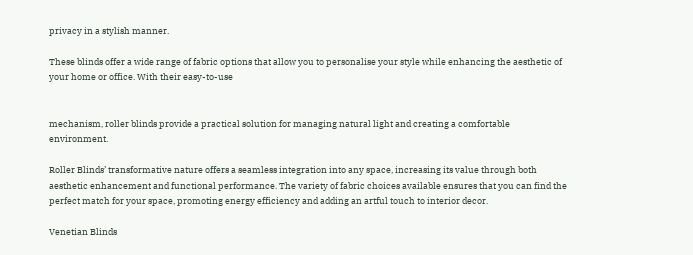privacy in a stylish manner.

These blinds offer a wide range of fabric options that allow you to personalise your style while enhancing the aesthetic of your home or office. With their easy-to-use


mechanism, roller blinds provide a practical solution for managing natural light and creating a comfortable environment.

Roller Blinds’ transformative nature offers a seamless integration into any space, increasing its value through both aesthetic enhancement and functional performance. The variety of fabric choices available ensures that you can find the perfect match for your space, promoting energy efficiency and adding an artful touch to interior decor.

Venetian Blinds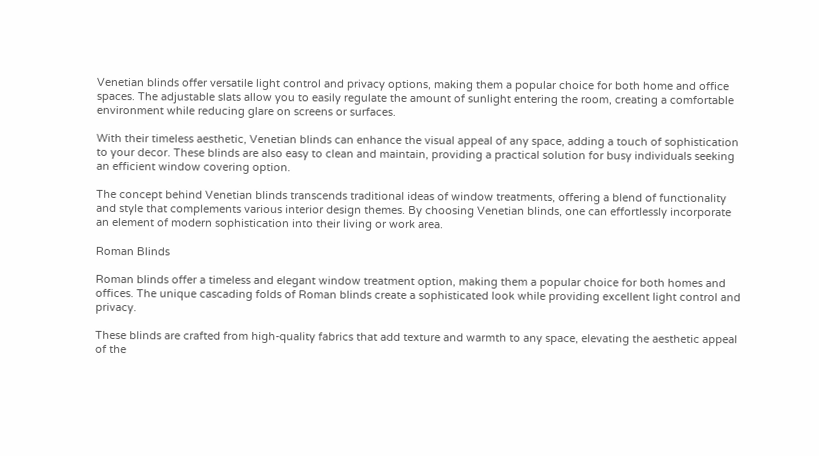Venetian blinds offer versatile light control and privacy options, making them a popular choice for both home and office spaces. The adjustable slats allow you to easily regulate the amount of sunlight entering the room, creating a comfortable environment while reducing glare on screens or surfaces.

With their timeless aesthetic, Venetian blinds can enhance the visual appeal of any space, adding a touch of sophistication to your decor. These blinds are also easy to clean and maintain, providing a practical solution for busy individuals seeking an efficient window covering option.

The concept behind Venetian blinds transcends traditional ideas of window treatments, offering a blend of functionality and style that complements various interior design themes. By choosing Venetian blinds, one can effortlessly incorporate an element of modern sophistication into their living or work area.

Roman Blinds

Roman blinds offer a timeless and elegant window treatment option, making them a popular choice for both homes and offices. The unique cascading folds of Roman blinds create a sophisticated look while providing excellent light control and privacy.

These blinds are crafted from high-quality fabrics that add texture and warmth to any space, elevating the aesthetic appeal of the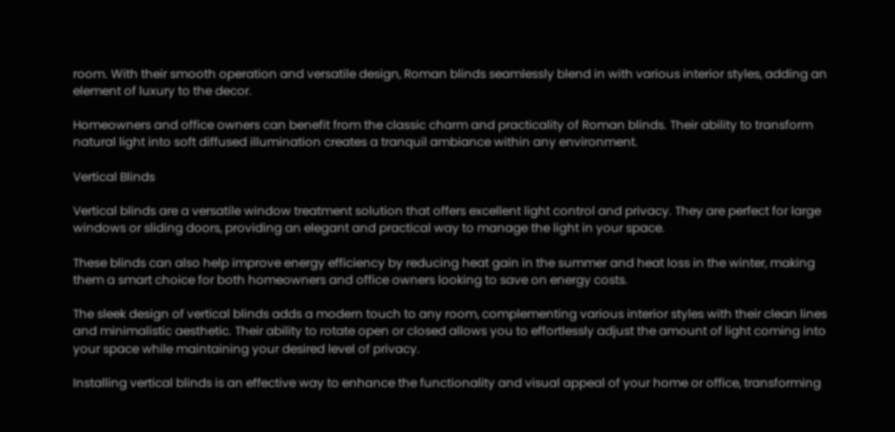room. With their smooth operation and versatile design, Roman blinds seamlessly blend in with various interior styles, adding an element of luxury to the decor.

Homeowners and office owners can benefit from the classic charm and practicality of Roman blinds. Their ability to transform natural light into soft diffused illumination creates a tranquil ambiance within any environment.

Vertical Blinds

Vertical blinds are a versatile window treatment solution that offers excellent light control and privacy. They are perfect for large windows or sliding doors, providing an elegant and practical way to manage the light in your space.

These blinds can also help improve energy efficiency by reducing heat gain in the summer and heat loss in the winter, making them a smart choice for both homeowners and office owners looking to save on energy costs.

The sleek design of vertical blinds adds a modern touch to any room, complementing various interior styles with their clean lines and minimalistic aesthetic. Their ability to rotate open or closed allows you to effortlessly adjust the amount of light coming into your space while maintaining your desired level of privacy.

Installing vertical blinds is an effective way to enhance the functionality and visual appeal of your home or office, transforming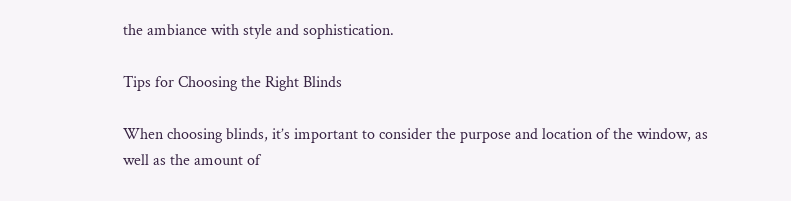the ambiance with style and sophistication.

Tips for Choosing the Right Blinds

When choosing blinds, it’s important to consider the purpose and location of the window, as well as the amount of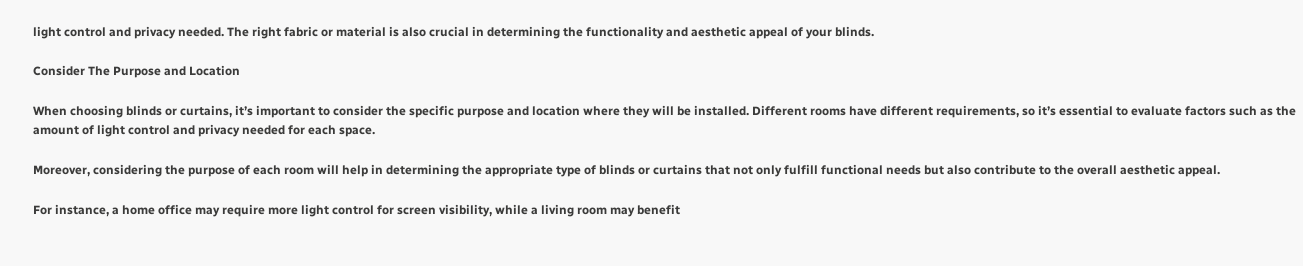light control and privacy needed. The right fabric or material is also crucial in determining the functionality and aesthetic appeal of your blinds.

Consider The Purpose and Location

When choosing blinds or curtains, it’s important to consider the specific purpose and location where they will be installed. Different rooms have different requirements, so it’s essential to evaluate factors such as the amount of light control and privacy needed for each space.

Moreover, considering the purpose of each room will help in determining the appropriate type of blinds or curtains that not only fulfill functional needs but also contribute to the overall aesthetic appeal.

For instance, a home office may require more light control for screen visibility, while a living room may benefit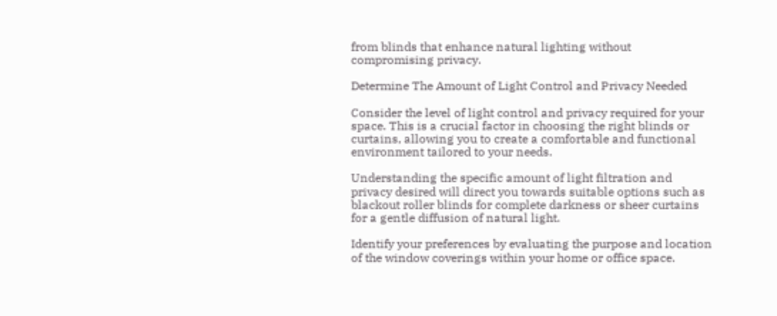from blinds that enhance natural lighting without compromising privacy.

Determine The Amount of Light Control and Privacy Needed

Consider the level of light control and privacy required for your space. This is a crucial factor in choosing the right blinds or curtains, allowing you to create a comfortable and functional environment tailored to your needs.

Understanding the specific amount of light filtration and privacy desired will direct you towards suitable options such as blackout roller blinds for complete darkness or sheer curtains for a gentle diffusion of natural light.

Identify your preferences by evaluating the purpose and location of the window coverings within your home or office space.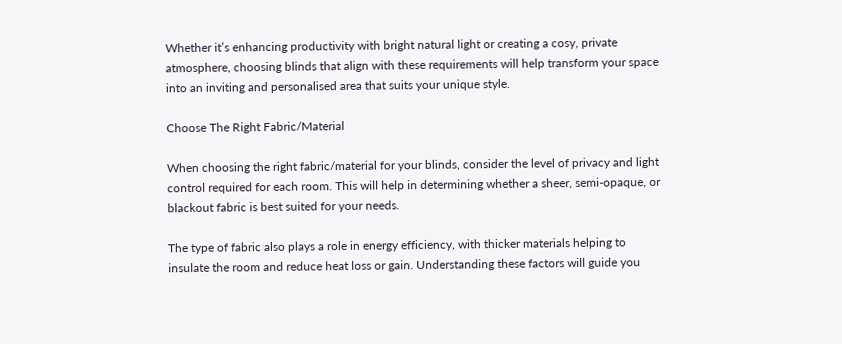Whether it’s enhancing productivity with bright natural light or creating a cosy, private atmosphere, choosing blinds that align with these requirements will help transform your space into an inviting and personalised area that suits your unique style.

Choose The Right Fabric/Material

When choosing the right fabric/material for your blinds, consider the level of privacy and light control required for each room. This will help in determining whether a sheer, semi-opaque, or blackout fabric is best suited for your needs.

The type of fabric also plays a role in energy efficiency, with thicker materials helping to insulate the room and reduce heat loss or gain. Understanding these factors will guide you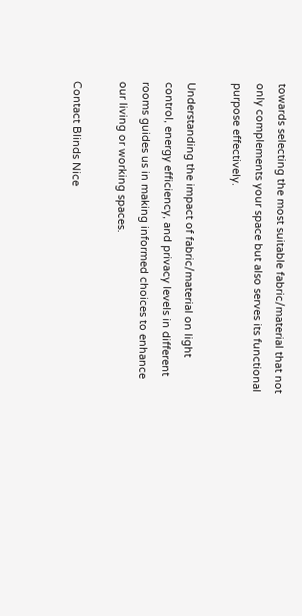towards selecting the most suitable fabric/material that not only complements your space but also serves its functional purpose effectively.

Understanding the impact of fabric/material on light control, energy efficiency, and privacy levels in different rooms guides us in making informed choices to enhance our living or working spaces.

Contact Blinds Nice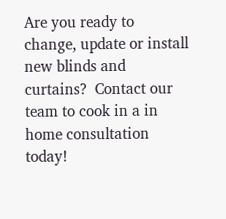Are you ready to change, update or install new blinds and curtains?  Contact our team to cook in a in home consultation today!